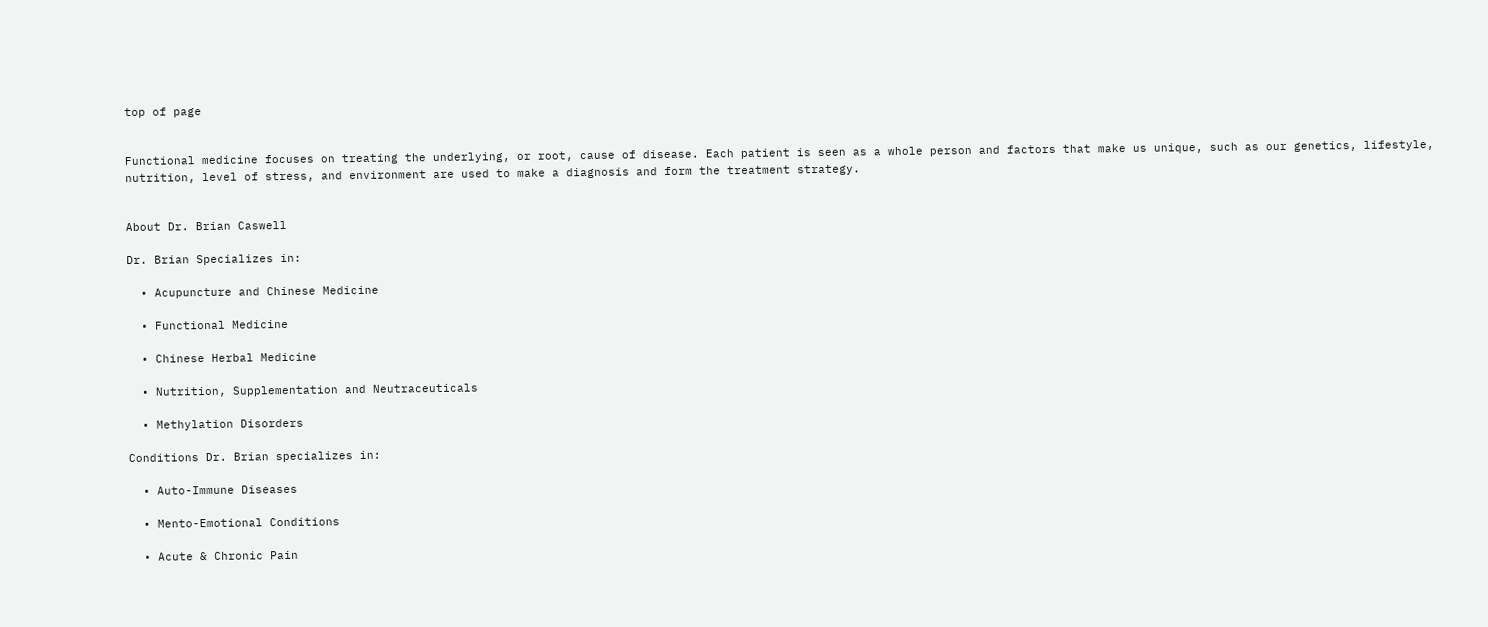top of page


Functional medicine focuses on treating the underlying, or root, cause of disease. Each patient is seen as a whole person and factors that make us unique, such as our genetics, lifestyle, nutrition, level of stress, and environment are used to make a diagnosis and form the treatment strategy.


About Dr. Brian Caswell

Dr. Brian Specializes in:

  • Acupuncture and Chinese Medicine

  • Functional Medicine

  • Chinese Herbal Medicine

  • Nutrition, Supplementation and Neutraceuticals

  • Methylation Disorders

Conditions Dr. Brian specializes in:

  • Auto-Immune Diseases

  • Mento-Emotional Conditions

  • Acute & Chronic Pain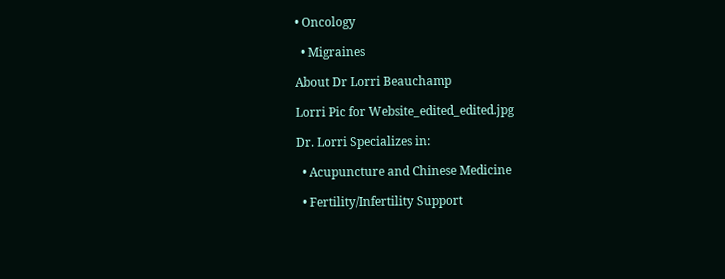• Oncology

  • Migraines

About Dr Lorri Beauchamp

Lorri Pic for Website_edited_edited.jpg

Dr. Lorri Specializes in:

  • Acupuncture and Chinese Medicine

  • Fertility/Infertility Support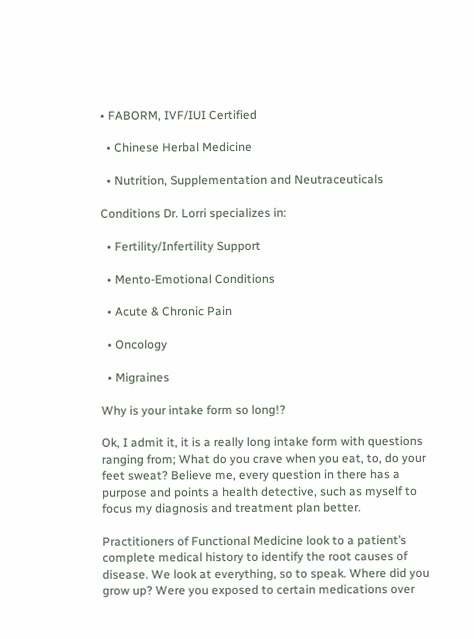• FABORM, IVF/IUI Certified

  • Chinese Herbal Medicine

  • Nutrition, Supplementation and Neutraceuticals

Conditions Dr. Lorri specializes in:

  • Fertility/Infertility Support

  • Mento-Emotional Conditions

  • Acute & Chronic Pain

  • Oncology

  • Migraines

Why is your intake form so long!?

Ok, I admit it, it is a really long intake form with questions ranging from; What do you crave when you eat, to, do your feet sweat? Believe me, every question in there has a purpose and points a health detective, such as myself to focus my diagnosis and treatment plan better.

Practitioners of Functional Medicine look to a patient’s complete medical history to identify the root causes of disease. We look at everything, so to speak. Where did you grow up? Were you exposed to certain medications over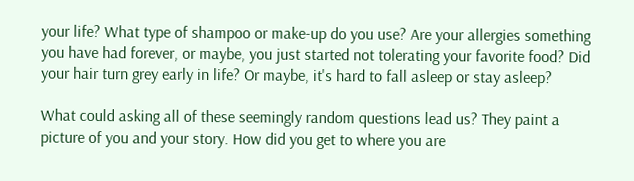your life? What type of shampoo or make-up do you use? Are your allergies something you have had forever, or maybe, you just started not tolerating your favorite food? Did your hair turn grey early in life? Or maybe, it's hard to fall asleep or stay asleep?

What could asking all of these seemingly random questions lead us? They paint a picture of you and your story. How did you get to where you are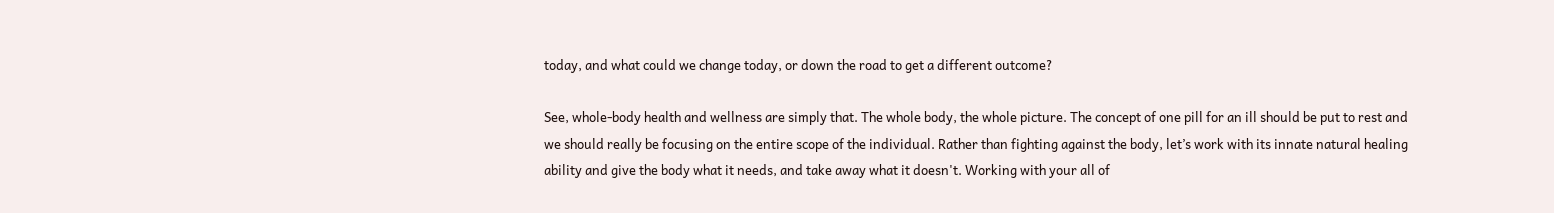today, and what could we change today, or down the road to get a different outcome?

See, whole-body health and wellness are simply that. The whole body, the whole picture. The concept of one pill for an ill should be put to rest and we should really be focusing on the entire scope of the individual. Rather than fighting against the body, let’s work with its innate natural healing ability and give the body what it needs, and take away what it doesn't. Working with your all of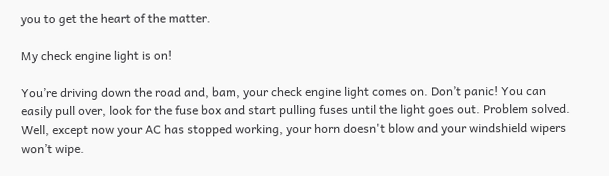you to get the heart of the matter.

My check engine light is on!

You’re driving down the road and, bam, your check engine light comes on. Don’t panic! You can easily pull over, look for the fuse box and start pulling fuses until the light goes out. Problem solved. Well, except now your AC has stopped working, your horn doesn't blow and your windshield wipers won’t wipe.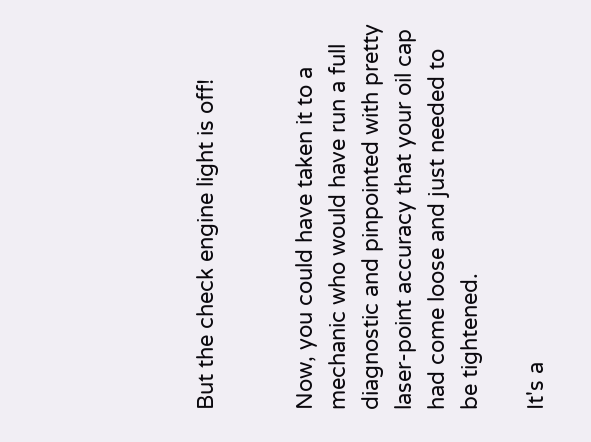But the check engine light is off!


Now, you could have taken it to a mechanic who would have run a full diagnostic and pinpointed with pretty laser-point accuracy that your oil cap had come loose and just needed to be tightened.

It's a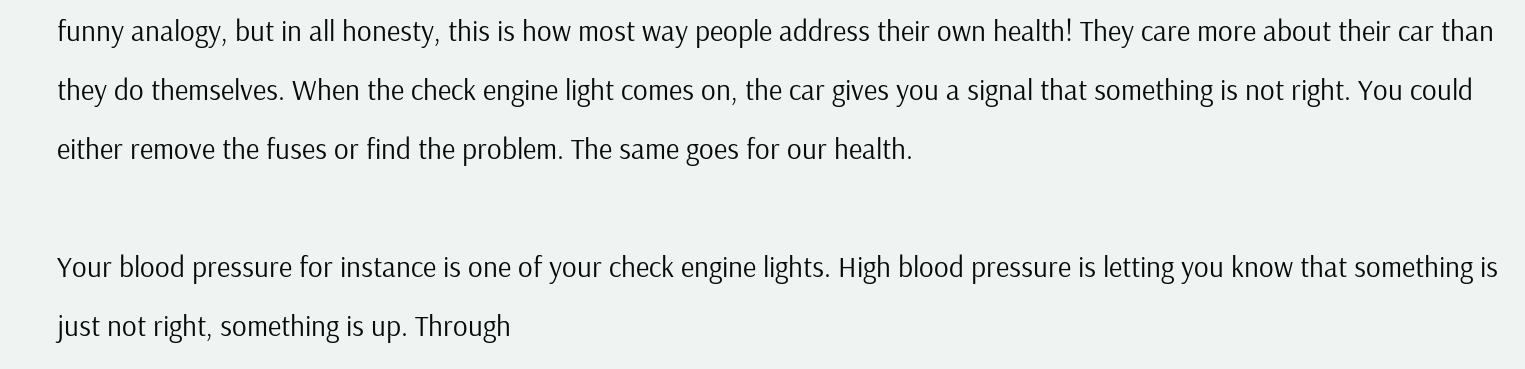funny analogy, but in all honesty, this is how most way people address their own health! They care more about their car than they do themselves. When the check engine light comes on, the car gives you a signal that something is not right. You could either remove the fuses or find the problem. The same goes for our health.

Your blood pressure for instance is one of your check engine lights. High blood pressure is letting you know that something is just not right, something is up. Through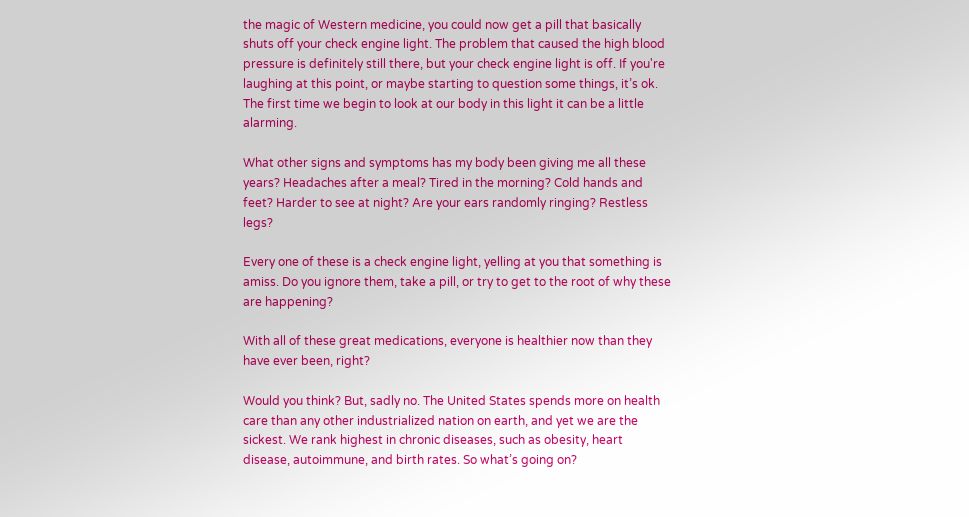the magic of Western medicine, you could now get a pill that basically shuts off your check engine light. The problem that caused the high blood pressure is definitely still there, but your check engine light is off. If you're laughing at this point, or maybe starting to question some things, it’s ok. The first time we begin to look at our body in this light it can be a little alarming.

What other signs and symptoms has my body been giving me all these years? Headaches after a meal? Tired in the morning? Cold hands and feet? Harder to see at night? Are your ears randomly ringing? Restless legs?

Every one of these is a check engine light, yelling at you that something is amiss. Do you ignore them, take a pill, or try to get to the root of why these are happening?

With all of these great medications, everyone is healthier now than they have ever been, right?

Would you think? But, sadly no. The United States spends more on health care than any other industrialized nation on earth, and yet we are the sickest. We rank highest in chronic diseases, such as obesity, heart disease, autoimmune, and birth rates. So what’s going on?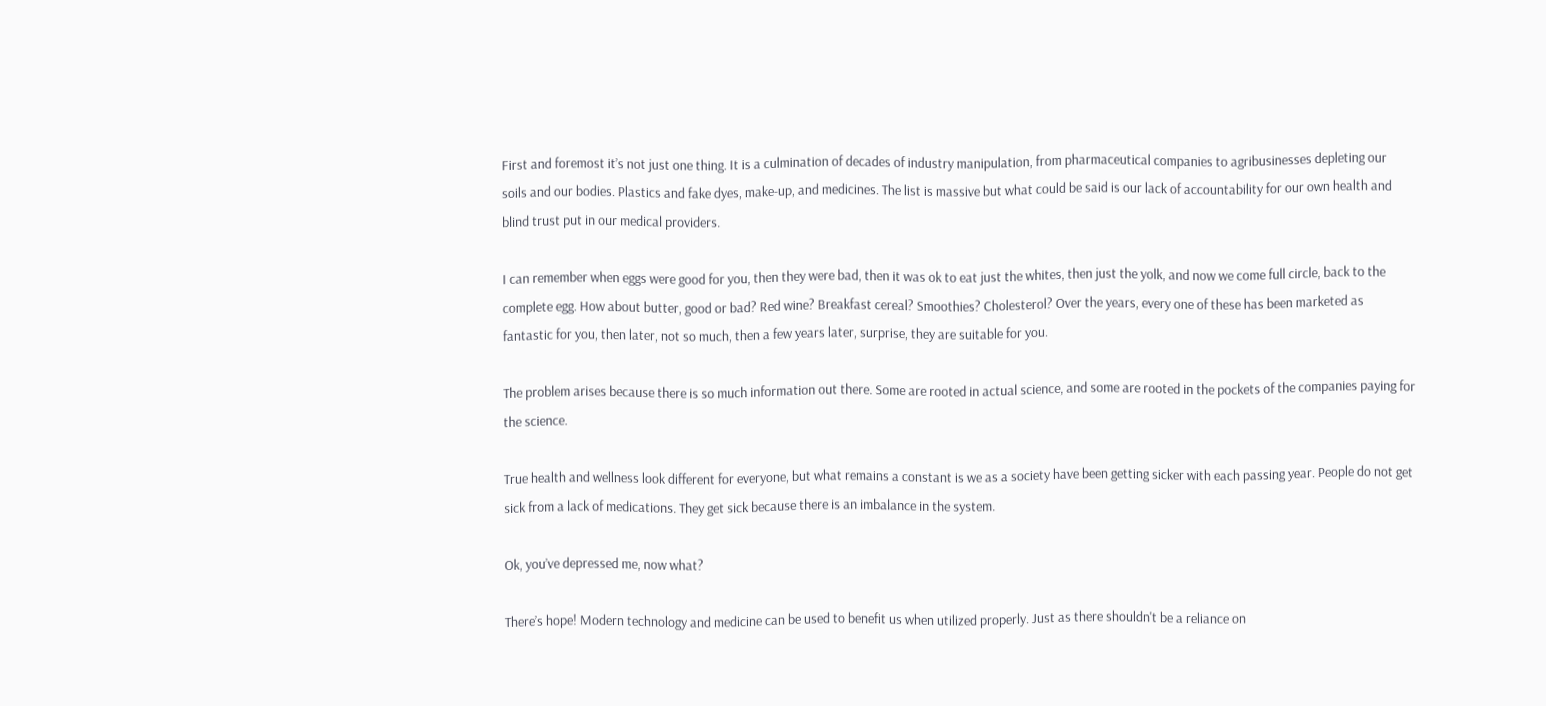First and foremost it’s not just one thing. It is a culmination of decades of industry manipulation, from pharmaceutical companies to agribusinesses depleting our soils and our bodies. Plastics and fake dyes, make-up, and medicines. The list is massive but what could be said is our lack of accountability for our own health and blind trust put in our medical providers.

I can remember when eggs were good for you, then they were bad, then it was ok to eat just the whites, then just the yolk, and now we come full circle, back to the complete egg. How about butter, good or bad? Red wine? Breakfast cereal? Smoothies? Cholesterol? Over the years, every one of these has been marketed as fantastic for you, then later, not so much, then a few years later, surprise, they are suitable for you.

The problem arises because there is so much information out there. Some are rooted in actual science, and some are rooted in the pockets of the companies paying for the science.

True health and wellness look different for everyone, but what remains a constant is we as a society have been getting sicker with each passing year. People do not get sick from a lack of medications. They get sick because there is an imbalance in the system.

Ok, you’ve depressed me, now what?

There’s hope! Modern technology and medicine can be used to benefit us when utilized properly. Just as there shouldn't be a reliance on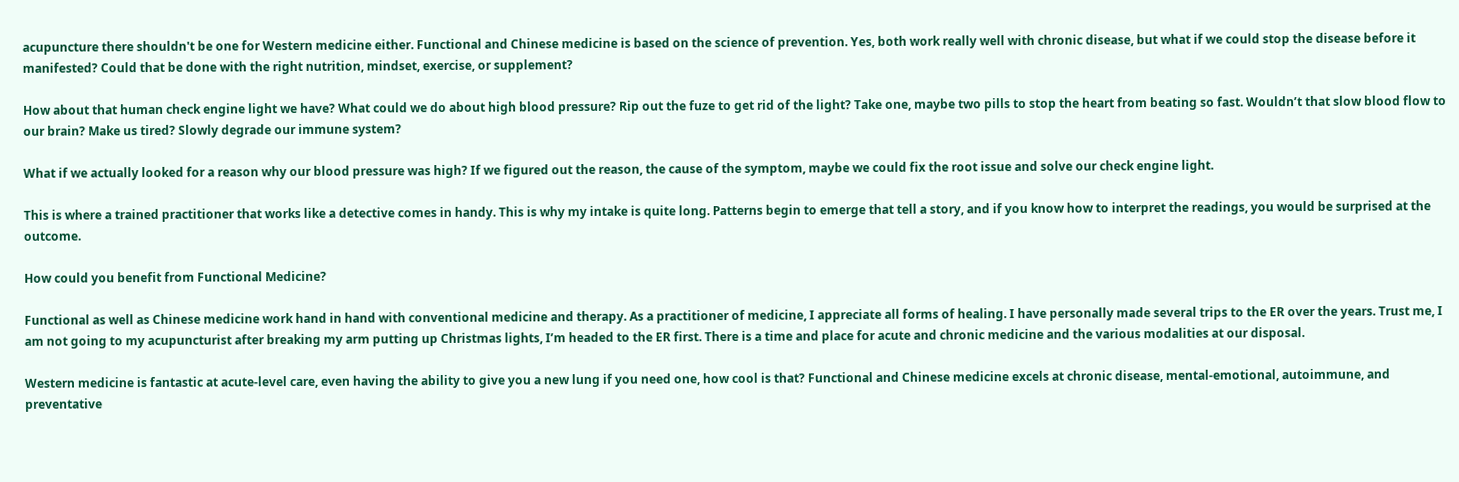acupuncture there shouldn't be one for Western medicine either. Functional and Chinese medicine is based on the science of prevention. Yes, both work really well with chronic disease, but what if we could stop the disease before it manifested? Could that be done with the right nutrition, mindset, exercise, or supplement?

How about that human check engine light we have? What could we do about high blood pressure? Rip out the fuze to get rid of the light? Take one, maybe two pills to stop the heart from beating so fast. Wouldn’t that slow blood flow to our brain? Make us tired? Slowly degrade our immune system?

What if we actually looked for a reason why our blood pressure was high? If we figured out the reason, the cause of the symptom, maybe we could fix the root issue and solve our check engine light.

This is where a trained practitioner that works like a detective comes in handy. This is why my intake is quite long. Patterns begin to emerge that tell a story, and if you know how to interpret the readings, you would be surprised at the outcome.

How could you benefit from Functional Medicine?

Functional as well as Chinese medicine work hand in hand with conventional medicine and therapy. As a practitioner of medicine, I appreciate all forms of healing. I have personally made several trips to the ER over the years. Trust me, I am not going to my acupuncturist after breaking my arm putting up Christmas lights, I’m headed to the ER first. There is a time and place for acute and chronic medicine and the various modalities at our disposal.

Western medicine is fantastic at acute-level care, even having the ability to give you a new lung if you need one, how cool is that? Functional and Chinese medicine excels at chronic disease, mental-emotional, autoimmune, and preventative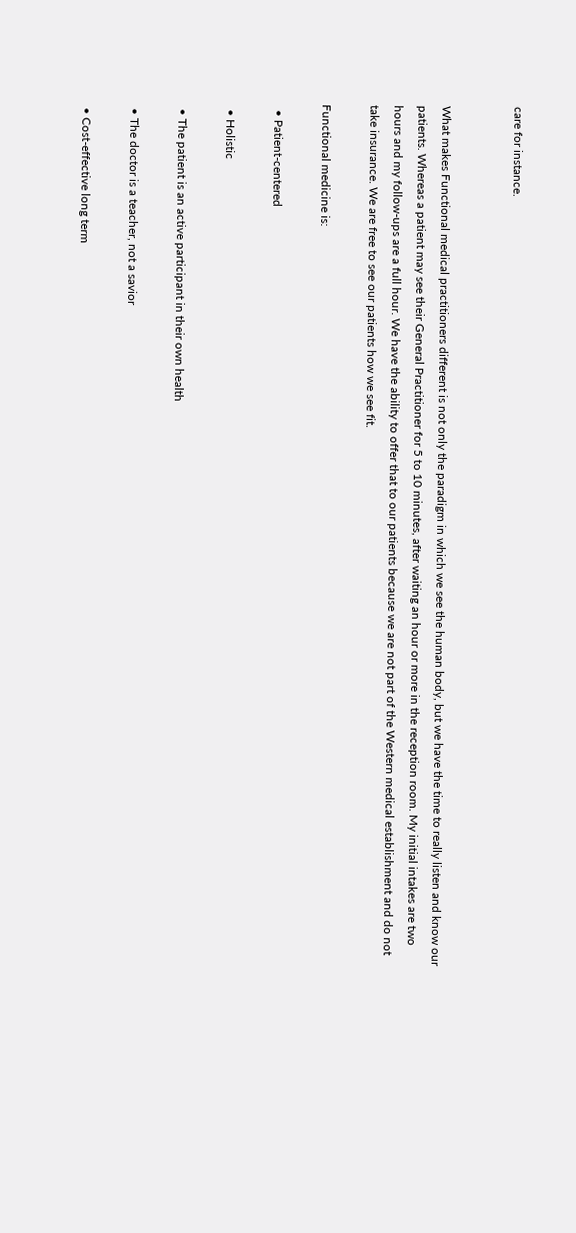care for instance.


What makes Functional medical practitioners different is not only the paradigm in which we see the human body, but we have the time to really listen and know our patients. Whereas a patient may see their General Practitioner for 5 to 10 minutes, after waiting an hour or more in the reception room. My initial intakes are two hours and my follow-ups are a full hour. We have the ability to offer that to our patients because we are not part of the Western medical establishment and do not take insurance. We are free to see our patients how we see fit.

Functional medicine is:

  • Patient-centered

  • Holistic

  • The patient is an active participant in their own health

  • The doctor is a teacher, not a savior

  • Cost-effective long term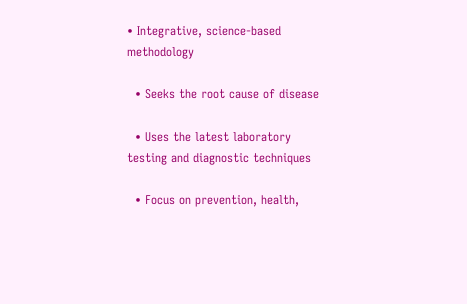• Integrative, science-based methodology

  • Seeks the root cause of disease

  • Uses the latest laboratory testing and diagnostic techniques

  • Focus on prevention, health,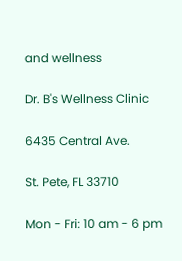and wellness

Dr. B's Wellness Clinic

6435 Central Ave.

St. Pete, FL 33710

Mon - Fri: 10 am - 6 pm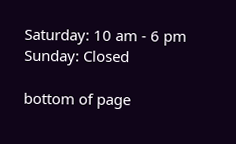Saturday: 10 am - 6 pm
Sunday: Closed

bottom of page